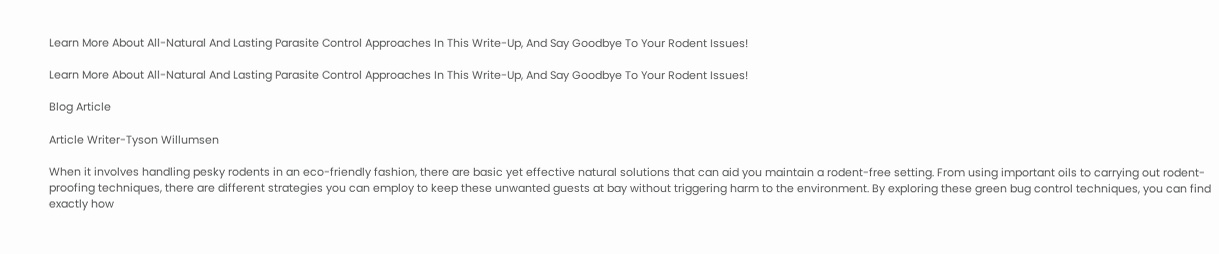Learn More About All-Natural And Lasting Parasite Control Approaches In This Write-Up, And Say Goodbye To Your Rodent Issues!

Learn More About All-Natural And Lasting Parasite Control Approaches In This Write-Up, And Say Goodbye To Your Rodent Issues!

Blog Article

Article Writer-Tyson Willumsen

When it involves handling pesky rodents in an eco-friendly fashion, there are basic yet effective natural solutions that can aid you maintain a rodent-free setting. From using important oils to carrying out rodent-proofing techniques, there are different strategies you can employ to keep these unwanted guests at bay without triggering harm to the environment. By exploring these green bug control techniques, you can find exactly how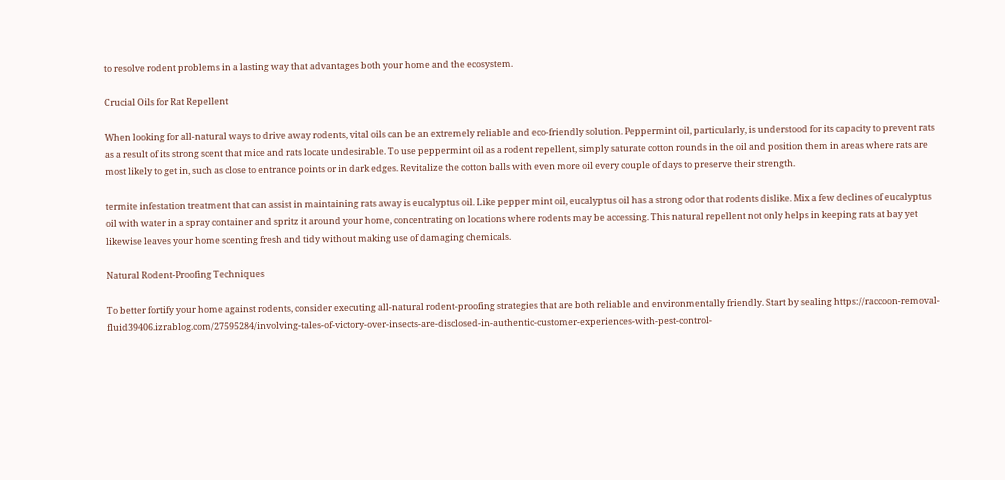to resolve rodent problems in a lasting way that advantages both your home and the ecosystem.

Crucial Oils for Rat Repellent

When looking for all-natural ways to drive away rodents, vital oils can be an extremely reliable and eco-friendly solution. Peppermint oil, particularly, is understood for its capacity to prevent rats as a result of its strong scent that mice and rats locate undesirable. To use peppermint oil as a rodent repellent, simply saturate cotton rounds in the oil and position them in areas where rats are most likely to get in, such as close to entrance points or in dark edges. Revitalize the cotton balls with even more oil every couple of days to preserve their strength.

termite infestation treatment that can assist in maintaining rats away is eucalyptus oil. Like pepper mint oil, eucalyptus oil has a strong odor that rodents dislike. Mix a few declines of eucalyptus oil with water in a spray container and spritz it around your home, concentrating on locations where rodents may be accessing. This natural repellent not only helps in keeping rats at bay yet likewise leaves your home scenting fresh and tidy without making use of damaging chemicals.

Natural Rodent-Proofing Techniques

To better fortify your home against rodents, consider executing all-natural rodent-proofing strategies that are both reliable and environmentally friendly. Start by sealing https://raccoon-removal-fluid39406.izrablog.com/27595284/involving-tales-of-victory-over-insects-are-disclosed-in-authentic-customer-experiences-with-pest-control-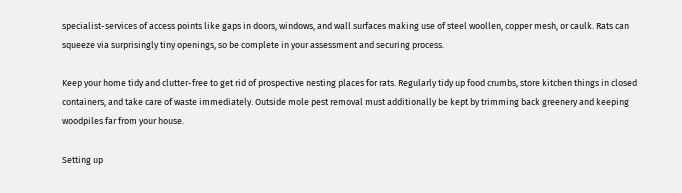specialist-services of access points like gaps in doors, windows, and wall surfaces making use of steel woollen, copper mesh, or caulk. Rats can squeeze via surprisingly tiny openings, so be complete in your assessment and securing process.

Keep your home tidy and clutter-free to get rid of prospective nesting places for rats. Regularly tidy up food crumbs, store kitchen things in closed containers, and take care of waste immediately. Outside mole pest removal must additionally be kept by trimming back greenery and keeping woodpiles far from your house.

Setting up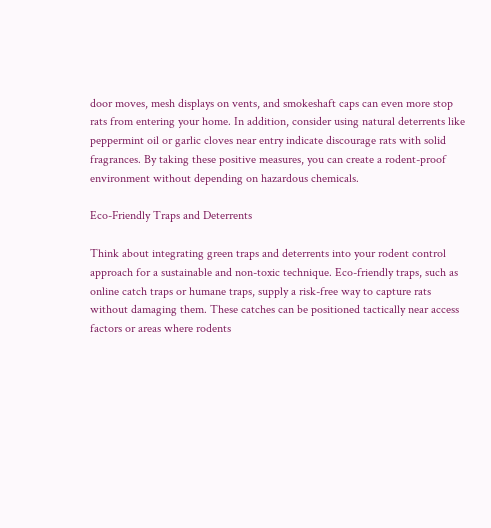door moves, mesh displays on vents, and smokeshaft caps can even more stop rats from entering your home. In addition, consider using natural deterrents like peppermint oil or garlic cloves near entry indicate discourage rats with solid fragrances. By taking these positive measures, you can create a rodent-proof environment without depending on hazardous chemicals.

Eco-Friendly Traps and Deterrents

Think about integrating green traps and deterrents into your rodent control approach for a sustainable and non-toxic technique. Eco-friendly traps, such as online catch traps or humane traps, supply a risk-free way to capture rats without damaging them. These catches can be positioned tactically near access factors or areas where rodents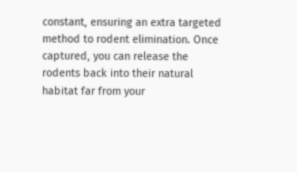constant, ensuring an extra targeted method to rodent elimination. Once captured, you can release the rodents back into their natural habitat far from your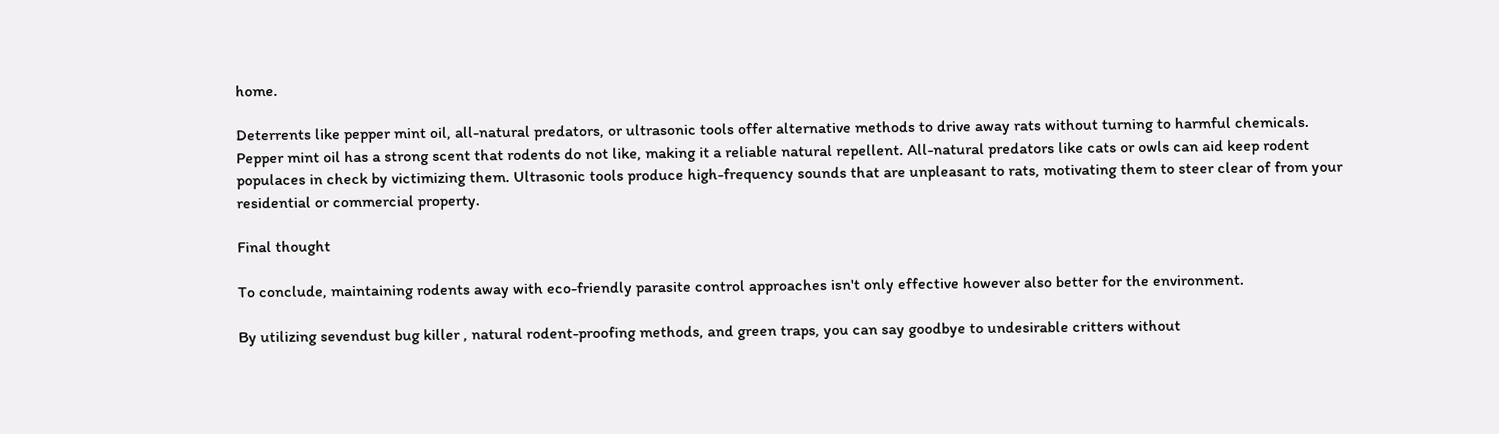home.

Deterrents like pepper mint oil, all-natural predators, or ultrasonic tools offer alternative methods to drive away rats without turning to harmful chemicals. Pepper mint oil has a strong scent that rodents do not like, making it a reliable natural repellent. All-natural predators like cats or owls can aid keep rodent populaces in check by victimizing them. Ultrasonic tools produce high-frequency sounds that are unpleasant to rats, motivating them to steer clear of from your residential or commercial property.

Final thought

To conclude, maintaining rodents away with eco-friendly parasite control approaches isn't only effective however also better for the environment.

By utilizing sevendust bug killer , natural rodent-proofing methods, and green traps, you can say goodbye to undesirable critters without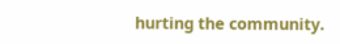hurting the community.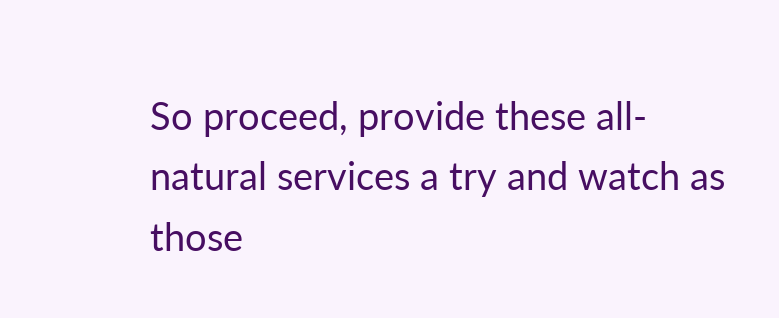So proceed, provide these all-natural services a try and watch as those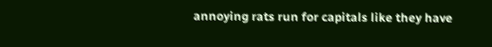annoying rats run for capitals like they have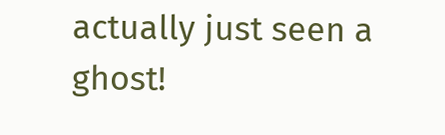actually just seen a ghost!